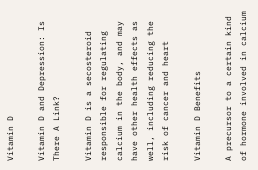Vitamin D

Vitamin D and Depression: Is There A Link?

Vitamin D is a secosteroid responsible for regulating calcium in the body, and may have other health effects as well, including reducing the risk of cancer and heart

Vitamin D Benefits

A precursor to a certain kind of hormone involved in calcium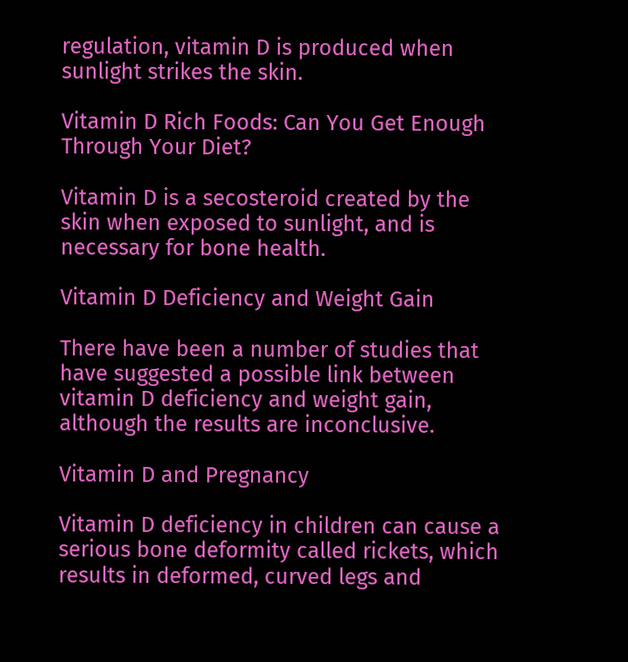regulation, vitamin D is produced when sunlight strikes the skin.

Vitamin D Rich Foods: Can You Get Enough Through Your Diet?

Vitamin D is a secosteroid created by the skin when exposed to sunlight, and is necessary for bone health.

Vitamin D Deficiency and Weight Gain

There have been a number of studies that have suggested a possible link between vitamin D deficiency and weight gain, although the results are inconclusive.

Vitamin D and Pregnancy

Vitamin D deficiency in children can cause a serious bone deformity called rickets, which results in deformed, curved legs and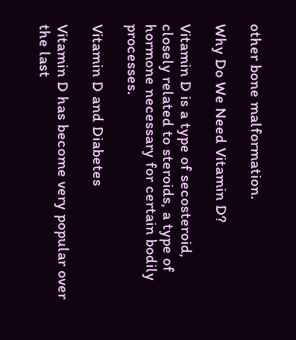other bone malformation.

Why Do We Need Vitamin D?

Vitamin D is a type of secosteroid, closely related to steroids, a type of hormone necessary for certain bodily processes.

Vitamin D and Diabetes

Vitamin D has become very popular over the last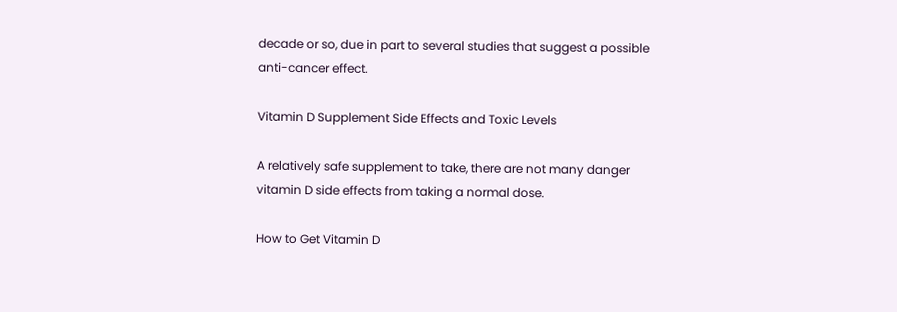decade or so, due in part to several studies that suggest a possible anti-cancer effect.

Vitamin D Supplement Side Effects and Toxic Levels

A relatively safe supplement to take, there are not many danger vitamin D side effects from taking a normal dose.

How to Get Vitamin D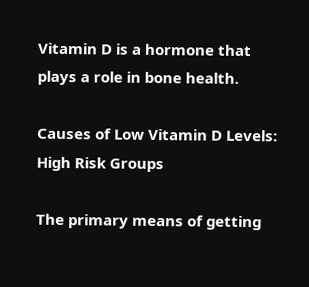Vitamin D is a hormone that plays a role in bone health.

Causes of Low Vitamin D Levels: High Risk Groups

The primary means of getting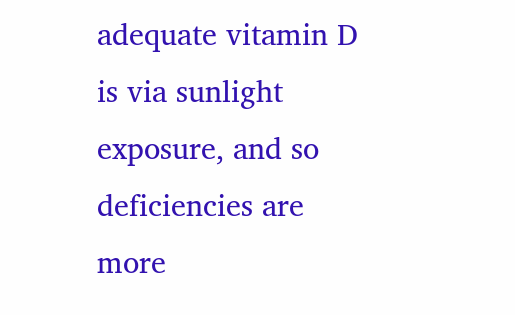adequate vitamin D is via sunlight exposure, and so deficiencies are more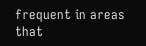frequent in areas that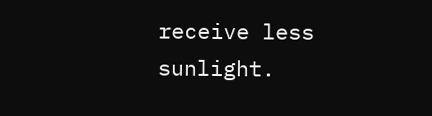receive less sunlight.